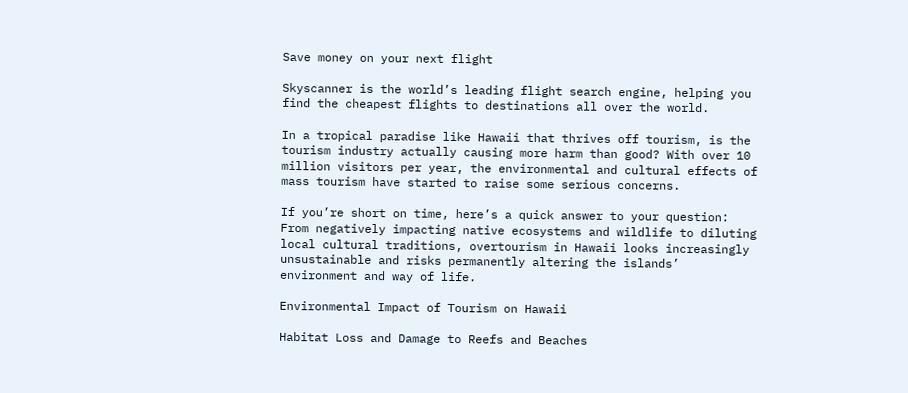Save money on your next flight

Skyscanner is the world’s leading flight search engine, helping you find the cheapest flights to destinations all over the world.

In a tropical paradise like Hawaii that thrives off tourism, is the tourism industry actually causing more harm than good? With over 10 million visitors per year, the environmental and cultural effects of mass tourism have started to raise some serious concerns.

If you’re short on time, here’s a quick answer to your question: From negatively impacting native ecosystems and wildlife to diluting local cultural traditions, overtourism in Hawaii looks increasingly unsustainable and risks permanently altering the islands’ environment and way of life.

Environmental Impact of Tourism on Hawaii

Habitat Loss and Damage to Reefs and Beaches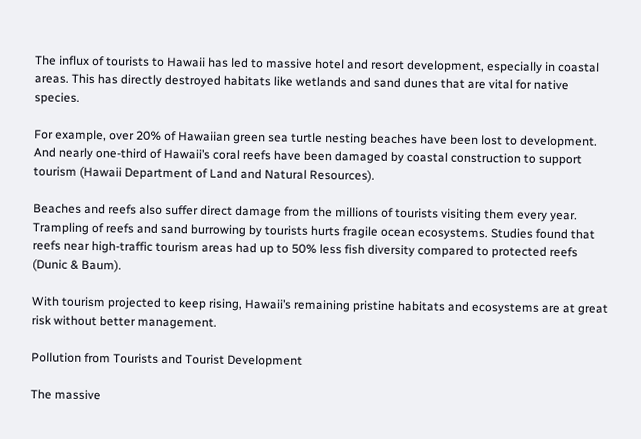The influx of tourists to Hawaii has led to massive hotel and resort development, especially in coastal areas. This has directly destroyed habitats like wetlands and sand dunes that are vital for native species.

For example, over 20% of Hawaiian green sea turtle nesting beaches have been lost to development. And nearly one-third of Hawaii’s coral reefs have been damaged by coastal construction to support tourism (Hawaii Department of Land and Natural Resources).

Beaches and reefs also suffer direct damage from the millions of tourists visiting them every year. Trampling of reefs and sand burrowing by tourists hurts fragile ocean ecosystems. Studies found that reefs near high-traffic tourism areas had up to 50% less fish diversity compared to protected reefs (Dunic & Baum).

With tourism projected to keep rising, Hawaii’s remaining pristine habitats and ecosystems are at great risk without better management.

Pollution from Tourists and Tourist Development

The massive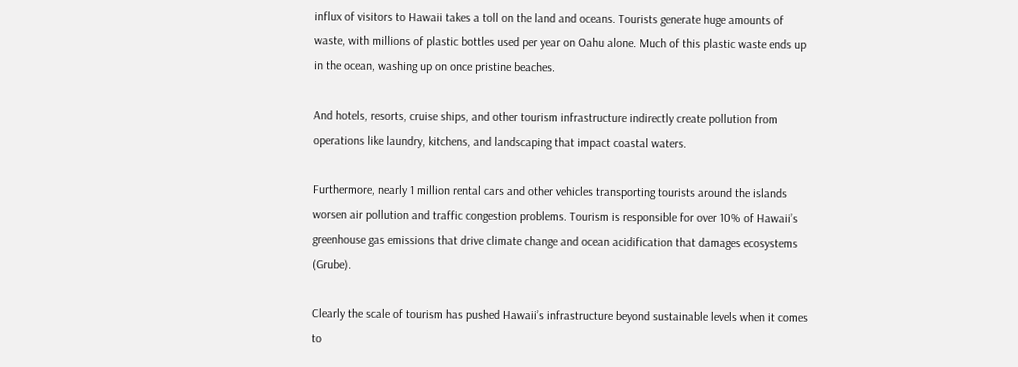influx of visitors to Hawaii takes a toll on the land and oceans. Tourists generate huge amounts of waste, with millions of plastic bottles used per year on Oahu alone. Much of this plastic waste ends up in the ocean, washing up on once pristine beaches.

And hotels, resorts, cruise ships, and other tourism infrastructure indirectly create pollution from operations like laundry, kitchens, and landscaping that impact coastal waters.

Furthermore, nearly 1 million rental cars and other vehicles transporting tourists around the islands worsen air pollution and traffic congestion problems. Tourism is responsible for over 10% of Hawaii’s greenhouse gas emissions that drive climate change and ocean acidification that damages ecosystems (Grube).

Clearly the scale of tourism has pushed Hawaii’s infrastructure beyond sustainable levels when it comes to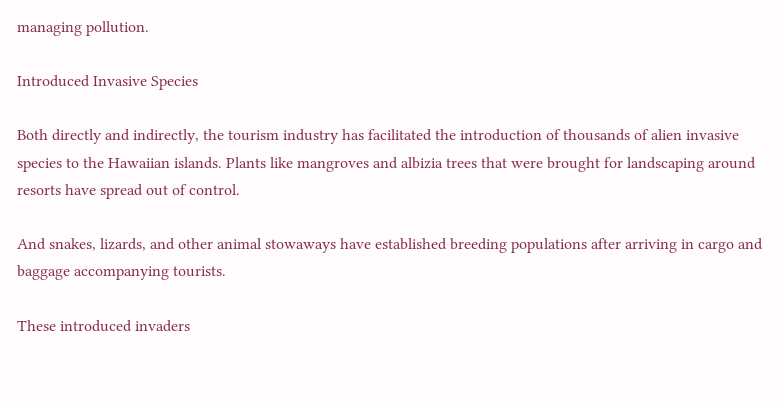managing pollution.

Introduced Invasive Species

Both directly and indirectly, the tourism industry has facilitated the introduction of thousands of alien invasive species to the Hawaiian islands. Plants like mangroves and albizia trees that were brought for landscaping around resorts have spread out of control.

And snakes, lizards, and other animal stowaways have established breeding populations after arriving in cargo and baggage accompanying tourists.

These introduced invaders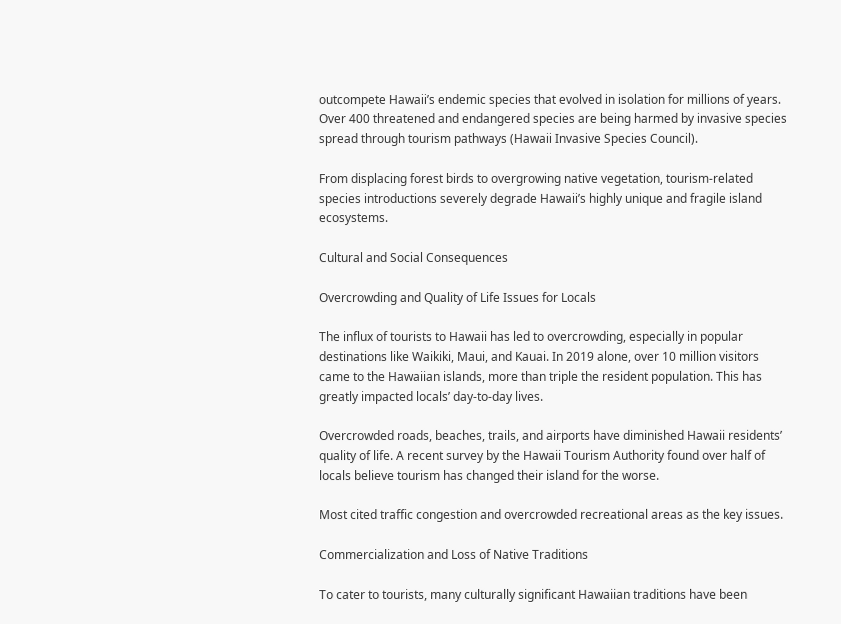outcompete Hawaii’s endemic species that evolved in isolation for millions of years. Over 400 threatened and endangered species are being harmed by invasive species spread through tourism pathways (Hawaii Invasive Species Council).

From displacing forest birds to overgrowing native vegetation, tourism-related species introductions severely degrade Hawaii’s highly unique and fragile island ecosystems.

Cultural and Social Consequences

Overcrowding and Quality of Life Issues for Locals

The influx of tourists to Hawaii has led to overcrowding, especially in popular destinations like Waikiki, Maui, and Kauai. In 2019 alone, over 10 million visitors came to the Hawaiian islands, more than triple the resident population. This has greatly impacted locals’ day-to-day lives.

Overcrowded roads, beaches, trails, and airports have diminished Hawaii residents’ quality of life. A recent survey by the Hawaii Tourism Authority found over half of locals believe tourism has changed their island for the worse.

Most cited traffic congestion and overcrowded recreational areas as the key issues.

Commercialization and Loss of Native Traditions

To cater to tourists, many culturally significant Hawaiian traditions have been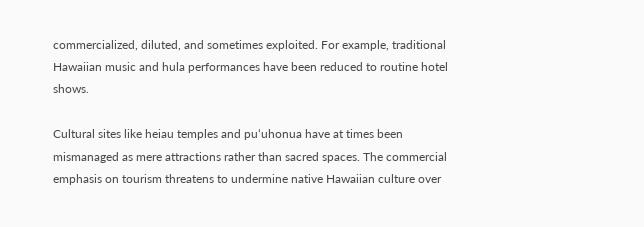commercialized, diluted, and sometimes exploited. For example, traditional Hawaiian music and hula performances have been reduced to routine hotel shows.

Cultural sites like heiau temples and puʻuhonua have at times been mismanaged as mere attractions rather than sacred spaces. The commercial emphasis on tourism threatens to undermine native Hawaiian culture over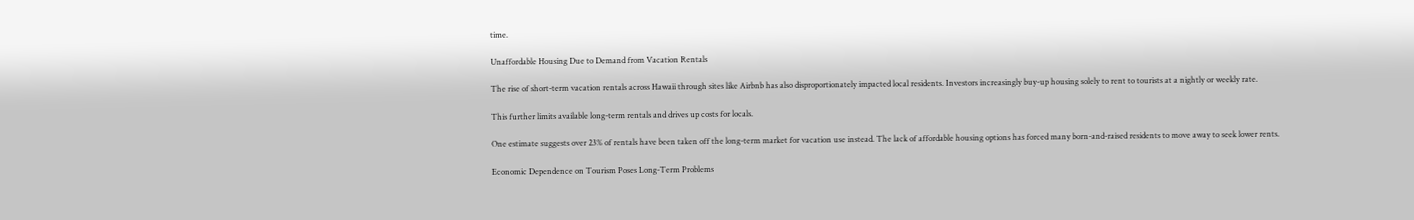time.

Unaffordable Housing Due to Demand from Vacation Rentals

The rise of short-term vacation rentals across Hawaii through sites like Airbnb has also disproportionately impacted local residents. Investors increasingly buy-up housing solely to rent to tourists at a nightly or weekly rate.

This further limits available long-term rentals and drives up costs for locals.

One estimate suggests over 23% of rentals have been taken off the long-term market for vacation use instead. The lack of affordable housing options has forced many born-and-raised residents to move away to seek lower rents.

Economic Dependence on Tourism Poses Long-Term Problems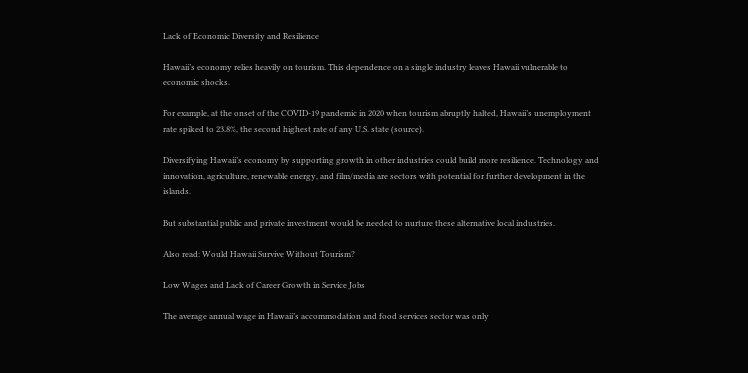Lack of Economic Diversity and Resilience

Hawaii’s economy relies heavily on tourism. This dependence on a single industry leaves Hawaii vulnerable to economic shocks.

For example, at the onset of the COVID-19 pandemic in 2020 when tourism abruptly halted, Hawaii’s unemployment rate spiked to 23.8%, the second highest rate of any U.S. state (source).

Diversifying Hawaii’s economy by supporting growth in other industries could build more resilience. Technology and innovation, agriculture, renewable energy, and film/media are sectors with potential for further development in the islands.

But substantial public and private investment would be needed to nurture these alternative local industries.

Also read: Would Hawaii Survive Without Tourism?

Low Wages and Lack of Career Growth in Service Jobs

The average annual wage in Hawaii’s accommodation and food services sector was only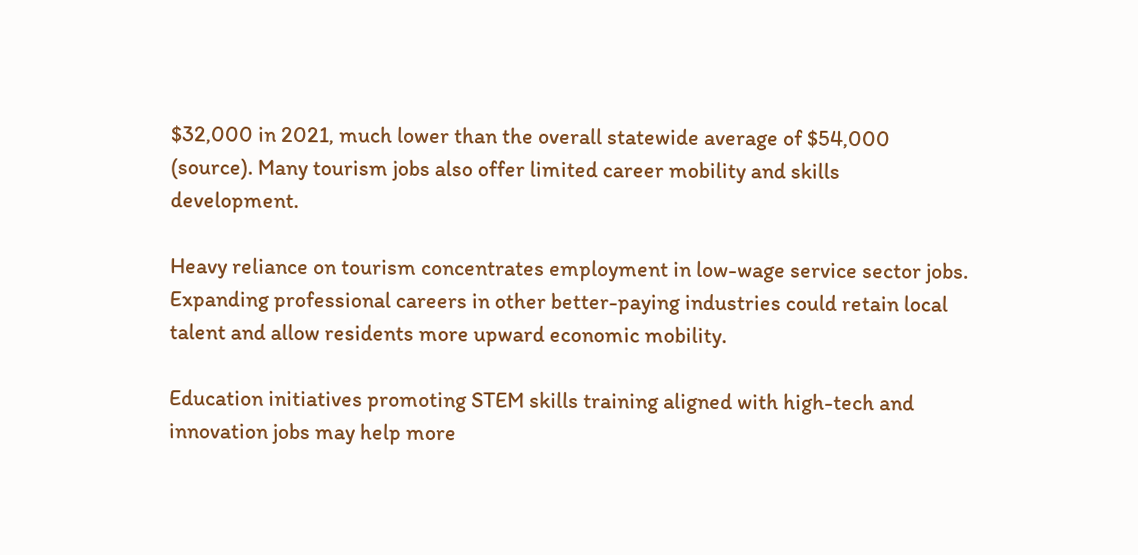$32,000 in 2021, much lower than the overall statewide average of $54,000 (source). Many tourism jobs also offer limited career mobility and skills development.

Heavy reliance on tourism concentrates employment in low-wage service sector jobs. Expanding professional careers in other better-paying industries could retain local talent and allow residents more upward economic mobility.

Education initiatives promoting STEM skills training aligned with high-tech and innovation jobs may help more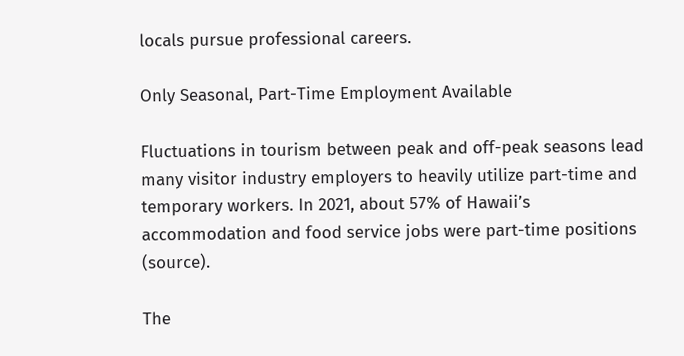locals pursue professional careers.

Only Seasonal, Part-Time Employment Available

Fluctuations in tourism between peak and off-peak seasons lead many visitor industry employers to heavily utilize part-time and temporary workers. In 2021, about 57% of Hawaii’s accommodation and food service jobs were part-time positions (source).

The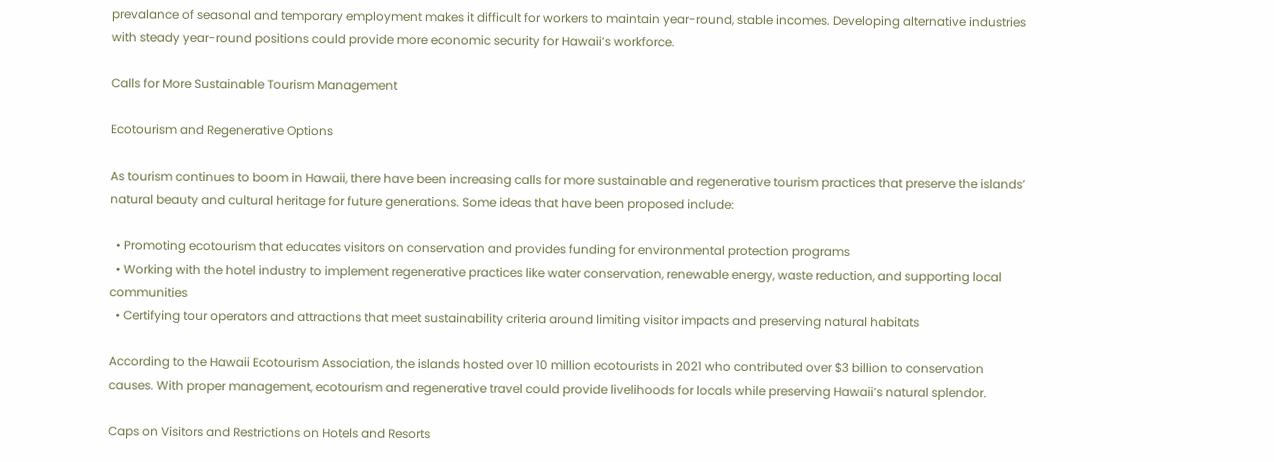prevalance of seasonal and temporary employment makes it difficult for workers to maintain year-round, stable incomes. Developing alternative industries with steady year-round positions could provide more economic security for Hawaii’s workforce.

Calls for More Sustainable Tourism Management

Ecotourism and Regenerative Options

As tourism continues to boom in Hawaii, there have been increasing calls for more sustainable and regenerative tourism practices that preserve the islands’ natural beauty and cultural heritage for future generations. Some ideas that have been proposed include:

  • Promoting ecotourism that educates visitors on conservation and provides funding for environmental protection programs
  • Working with the hotel industry to implement regenerative practices like water conservation, renewable energy, waste reduction, and supporting local communities
  • Certifying tour operators and attractions that meet sustainability criteria around limiting visitor impacts and preserving natural habitats

According to the Hawaii Ecotourism Association, the islands hosted over 10 million ecotourists in 2021 who contributed over $3 billion to conservation causes. With proper management, ecotourism and regenerative travel could provide livelihoods for locals while preserving Hawaii’s natural splendor.

Caps on Visitors and Restrictions on Hotels and Resorts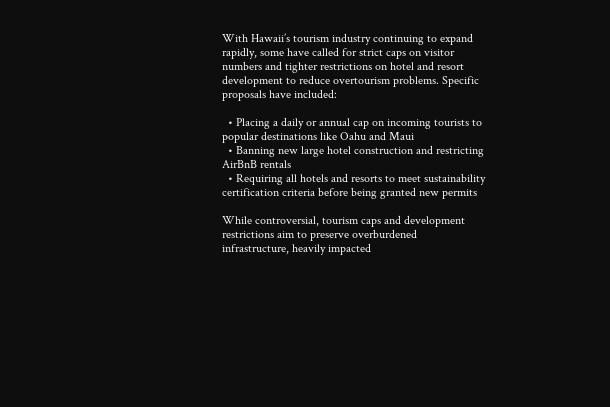With Hawaii’s tourism industry continuing to expand rapidly, some have called for strict caps on visitor numbers and tighter restrictions on hotel and resort development to reduce overtourism problems. Specific proposals have included:

  • Placing a daily or annual cap on incoming tourists to popular destinations like Oahu and Maui
  • Banning new large hotel construction and restricting AirBnB rentals
  • Requiring all hotels and resorts to meet sustainability certification criteria before being granted new permits

While controversial, tourism caps and development restrictions aim to preserve overburdened infrastructure, heavily impacted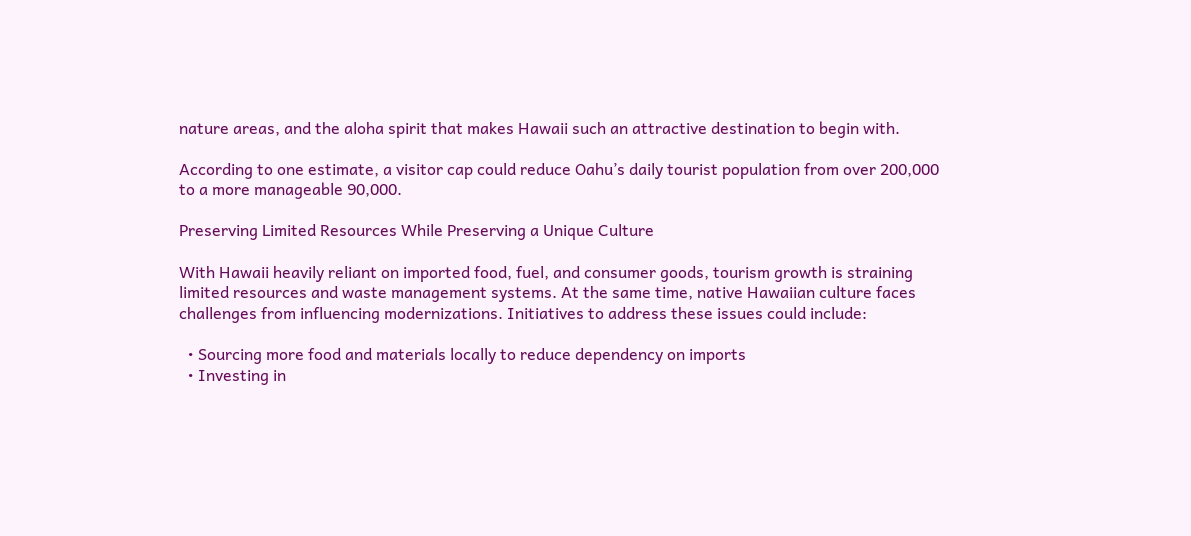nature areas, and the aloha spirit that makes Hawaii such an attractive destination to begin with.

According to one estimate, a visitor cap could reduce Oahu’s daily tourist population from over 200,000 to a more manageable 90,000.

Preserving Limited Resources While Preserving a Unique Culture

With Hawaii heavily reliant on imported food, fuel, and consumer goods, tourism growth is straining limited resources and waste management systems. At the same time, native Hawaiian culture faces challenges from influencing modernizations. Initiatives to address these issues could include:

  • Sourcing more food and materials locally to reduce dependency on imports
  • Investing in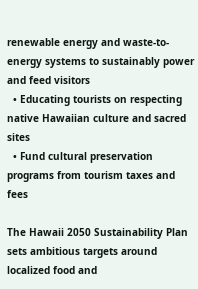renewable energy and waste-to-energy systems to sustainably power and feed visitors
  • Educating tourists on respecting native Hawaiian culture and sacred sites
  • Fund cultural preservation programs from tourism taxes and fees

The Hawaii 2050 Sustainability Plan sets ambitious targets around localized food and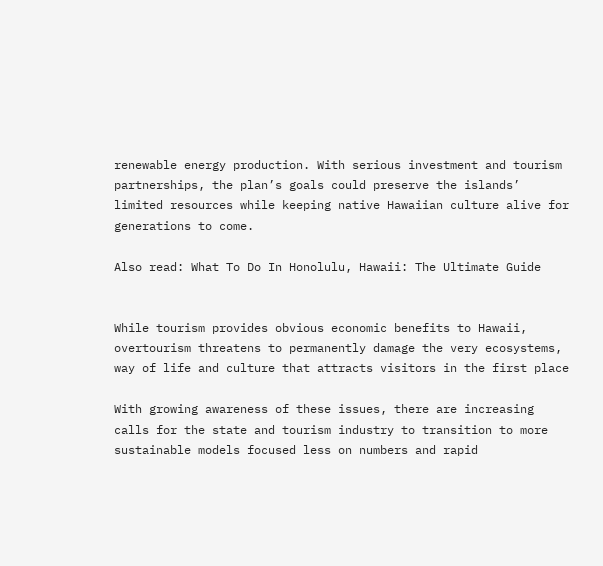renewable energy production. With serious investment and tourism partnerships, the plan’s goals could preserve the islands’ limited resources while keeping native Hawaiian culture alive for generations to come.

Also read: What To Do In Honolulu, Hawaii: The Ultimate Guide


While tourism provides obvious economic benefits to Hawaii, overtourism threatens to permanently damage the very ecosystems, way of life and culture that attracts visitors in the first place

With growing awareness of these issues, there are increasing calls for the state and tourism industry to transition to more sustainable models focused less on numbers and rapid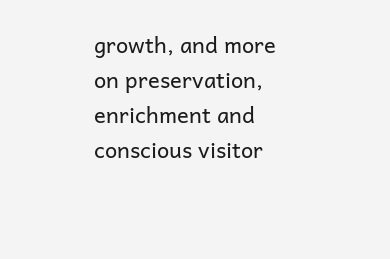growth, and more on preservation, enrichment and conscious visitor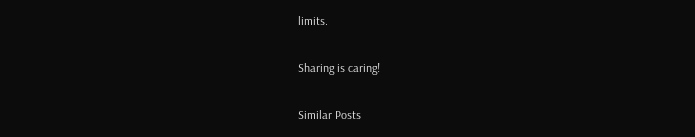limits.

Sharing is caring!

Similar Posts